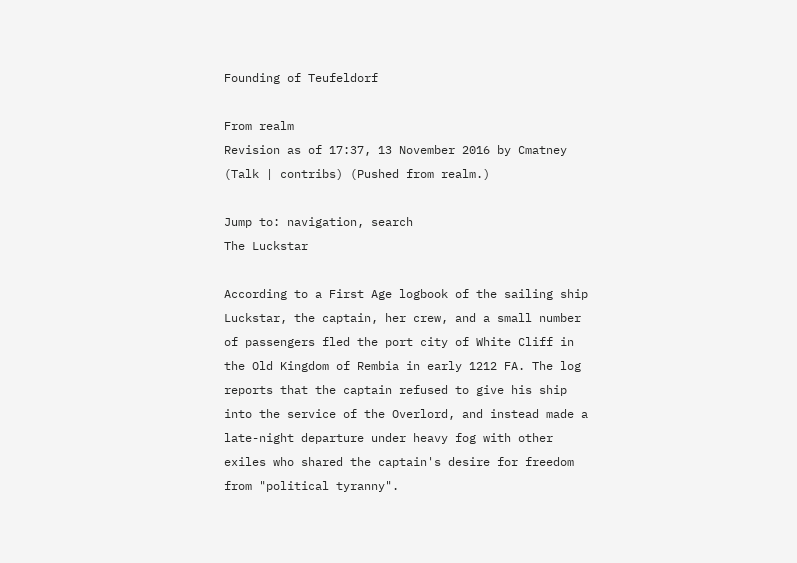Founding of Teufeldorf

From realm
Revision as of 17:37, 13 November 2016 by Cmatney (Talk | contribs) (Pushed from realm.)

Jump to: navigation, search
The Luckstar

According to a First Age logbook of the sailing ship Luckstar, the captain, her crew, and a small number of passengers fled the port city of White Cliff in the Old Kingdom of Rembia in early 1212 FA. The log reports that the captain refused to give his ship into the service of the Overlord, and instead made a late-night departure under heavy fog with other exiles who shared the captain's desire for freedom from "political tyranny".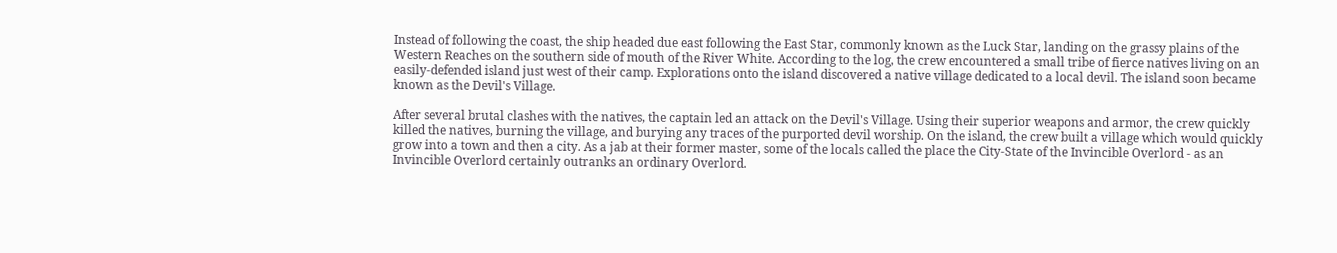Instead of following the coast, the ship headed due east following the East Star, commonly known as the Luck Star, landing on the grassy plains of the Western Reaches on the southern side of mouth of the River White. According to the log, the crew encountered a small tribe of fierce natives living on an easily-defended island just west of their camp. Explorations onto the island discovered a native village dedicated to a local devil. The island soon became known as the Devil's Village.

After several brutal clashes with the natives, the captain led an attack on the Devil's Village. Using their superior weapons and armor, the crew quickly killed the natives, burning the village, and burying any traces of the purported devil worship. On the island, the crew built a village which would quickly grow into a town and then a city. As a jab at their former master, some of the locals called the place the City-State of the Invincible Overlord - as an Invincible Overlord certainly outranks an ordinary Overlord.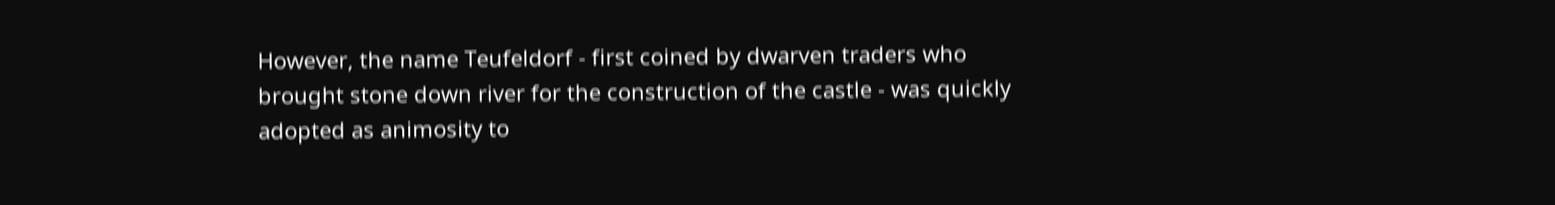However, the name Teufeldorf - first coined by dwarven traders who brought stone down river for the construction of the castle - was quickly adopted as animosity to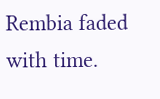Rembia faded with time.